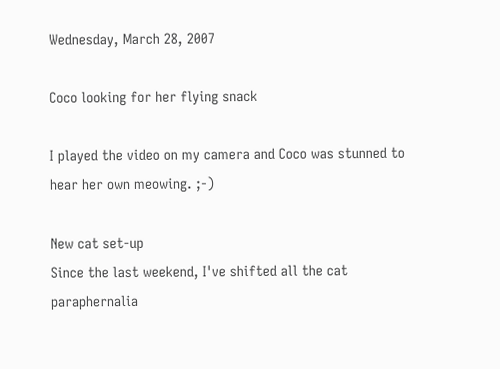Wednesday, March 28, 2007

Coco looking for her flying snack

I played the video on my camera and Coco was stunned to hear her own meowing. ;-)

New cat set-up
Since the last weekend, I've shifted all the cat paraphernalia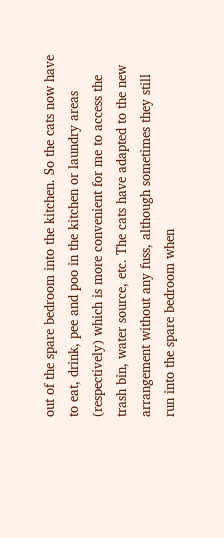out of the spare bedroom into the kitchen. So the cats now have to eat, drink, pee and poo in the kitchen or laundry areas (respectively) which is more convenient for me to access the trash bin, water source, etc. The cats have adapted to the new arrangement without any fuss, although sometimes they still run into the spare bedroom when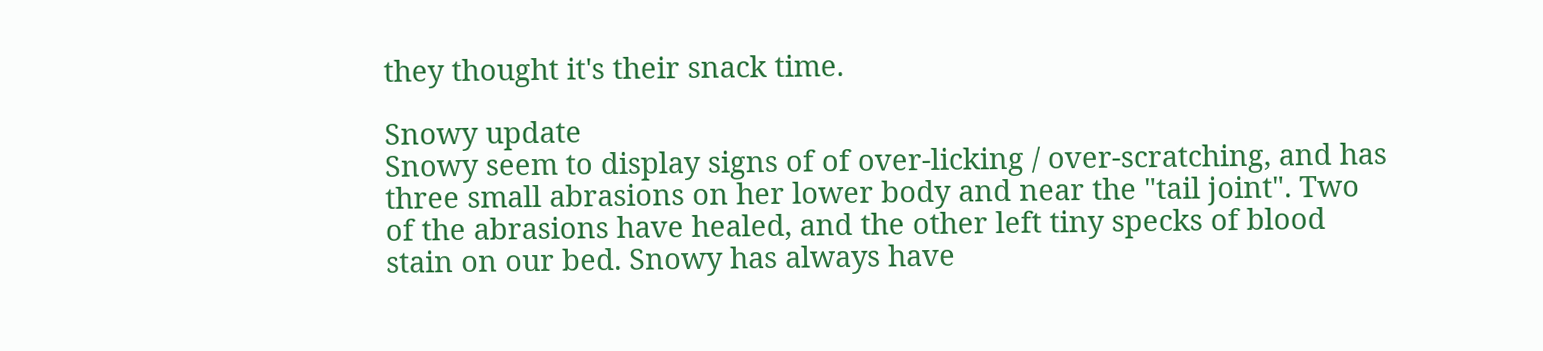they thought it's their snack time.

Snowy update
Snowy seem to display signs of of over-licking / over-scratching, and has three small abrasions on her lower body and near the "tail joint". Two of the abrasions have healed, and the other left tiny specks of blood stain on our bed. Snowy has always have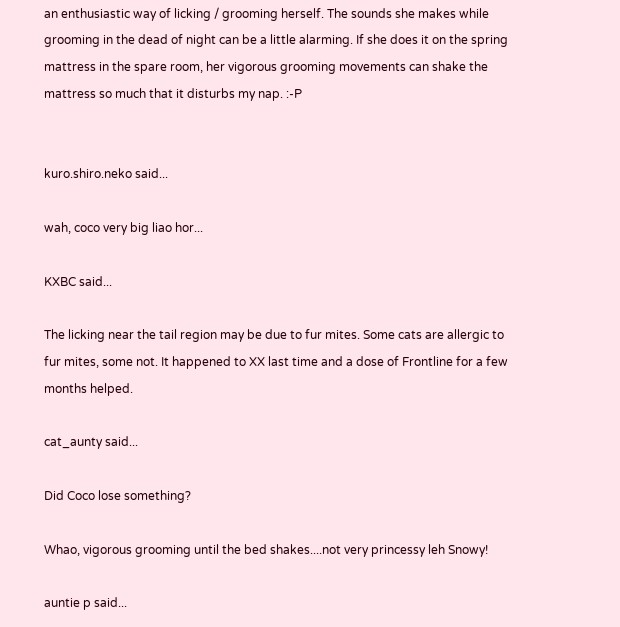an enthusiastic way of licking / grooming herself. The sounds she makes while grooming in the dead of night can be a little alarming. If she does it on the spring mattress in the spare room, her vigorous grooming movements can shake the mattress so much that it disturbs my nap. :-P


kuro.shiro.neko said...

wah, coco very big liao hor...

KXBC said...

The licking near the tail region may be due to fur mites. Some cats are allergic to fur mites, some not. It happened to XX last time and a dose of Frontline for a few months helped.

cat_aunty said...

Did Coco lose something?

Whao, vigorous grooming until the bed shakes....not very princessy leh Snowy!

auntie p said...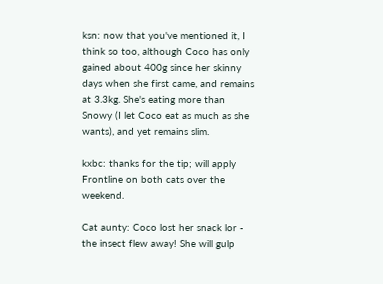ksn: now that you've mentioned it, I think so too, although Coco has only gained about 400g since her skinny days when she first came, and remains at 3.3kg. She's eating more than Snowy (I let Coco eat as much as she wants), and yet remains slim.

kxbc: thanks for the tip; will apply Frontline on both cats over the weekend.

Cat aunty: Coco lost her snack lor - the insect flew away! She will gulp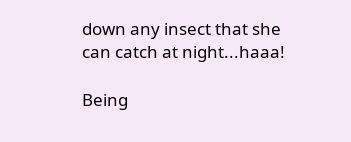down any insect that she can catch at night...haaa!

Being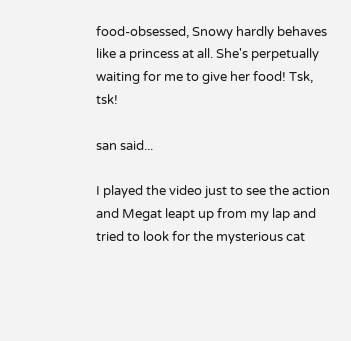food-obsessed, Snowy hardly behaves like a princess at all. She's perpetually waiting for me to give her food! Tsk, tsk!

san said...

I played the video just to see the action and Megat leapt up from my lap and tried to look for the mysterious cat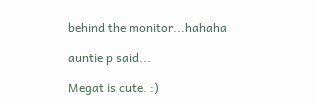behind the monitor...hahaha

auntie p said...

Megat is cute. :)